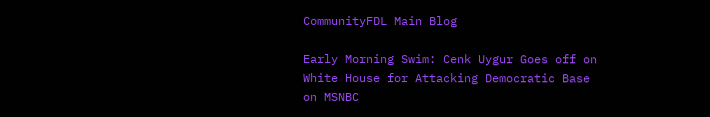CommunityFDL Main Blog

Early Morning Swim: Cenk Uygur Goes off on White House for Attacking Democratic Base on MSNBC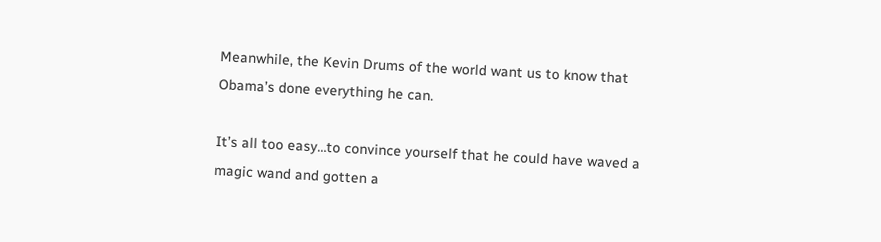Meanwhile, the Kevin Drums of the world want us to know that Obama’s done everything he can.

It’s all too easy…to convince yourself that he could have waved a magic wand and gotten a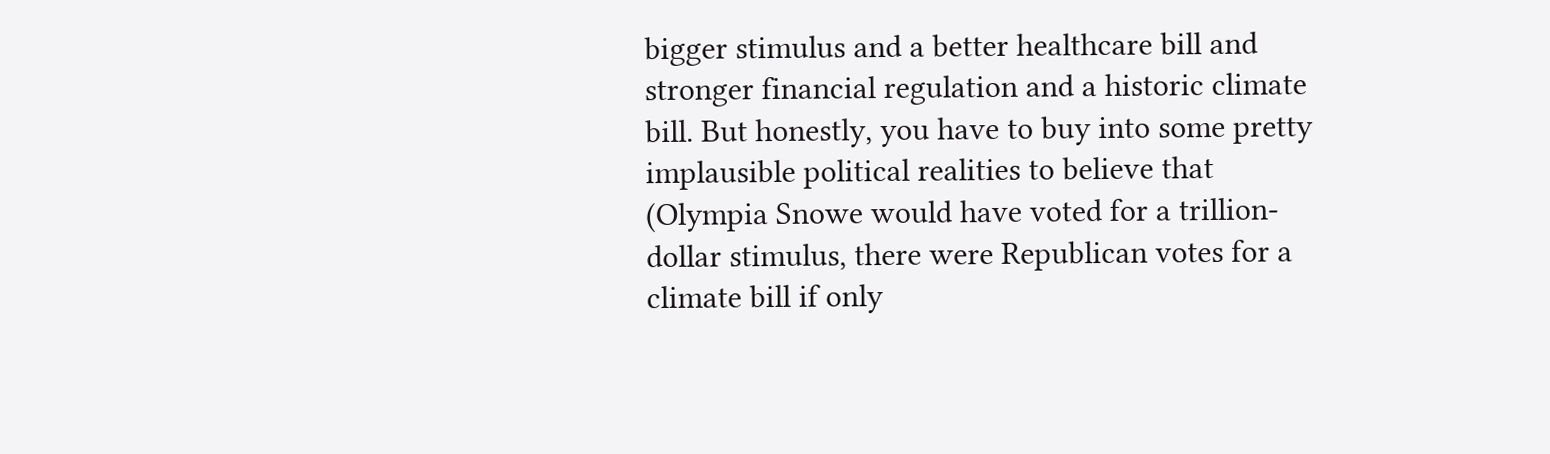bigger stimulus and a better healthcare bill and stronger financial regulation and a historic climate bill. But honestly, you have to buy into some pretty implausible political realities to believe that (Olympia Snowe would have voted for a trillion-dollar stimulus, there were Republican votes for a climate bill if only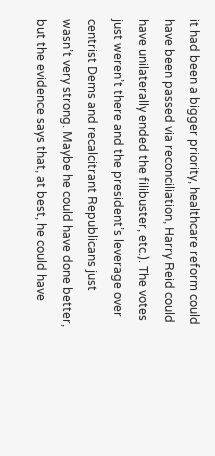it had been a bigger priority, healthcare reform could have been passed via reconciliation, Harry Reid could have unilaterally ended the filibuster, etc.). The votes just weren’t there and the president’s leverage over centrist Dems and recalcitrant Republicans just wasn’t very strong. Maybe he could have done better, but the evidence says that, at best, he could have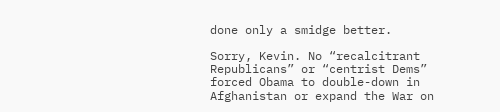done only a smidge better.

Sorry, Kevin. No “recalcitrant Republicans” or “centrist Dems” forced Obama to double-down in Afghanistan or expand the War on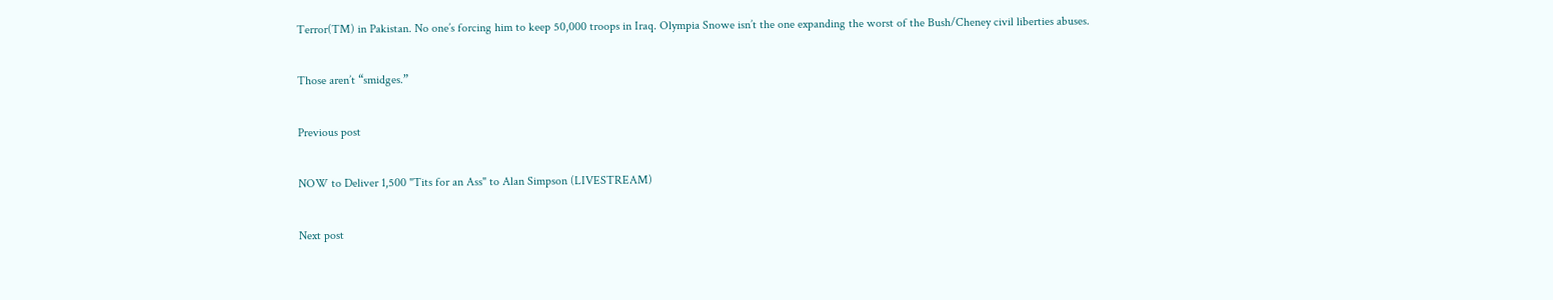Terror(TM) in Pakistan. No one’s forcing him to keep 50,000 troops in Iraq. Olympia Snowe isn’t the one expanding the worst of the Bush/Cheney civil liberties abuses.

Those aren’t “smidges.”

Previous post

NOW to Deliver 1,500 "Tits for an Ass" to Alan Simpson (LIVESTREAM)

Next post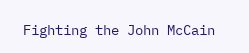Fighting the John McCain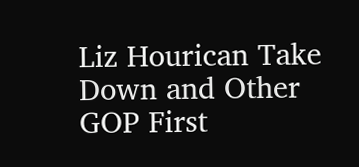Liz Hourican Take Down and Other GOP First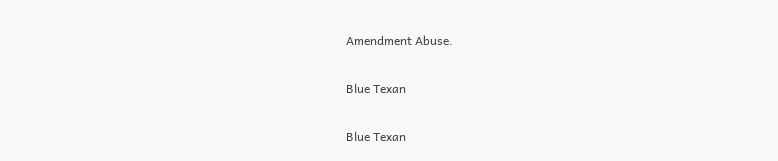Amendment Abuse.

Blue Texan

Blue Texan